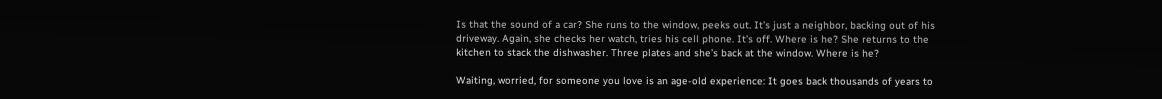Is that the sound of a car? She runs to the window, peeks out. It’s just a neighbor, backing out of his driveway. Again, she checks her watch, tries his cell phone. It’s off. Where is he? She returns to the kitchen to stack the dishwasher. Three plates and she’s back at the window. Where is he?

Waiting, worried, for someone you love is an age-old experience: It goes back thousands of years to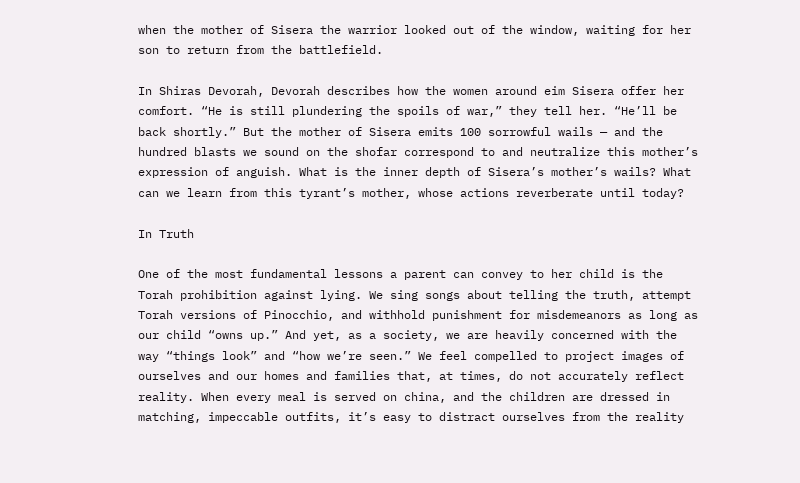when the mother of Sisera the warrior looked out of the window, waiting for her son to return from the battlefield.

In Shiras Devorah, Devorah describes how the women around eim Sisera offer her comfort. “He is still plundering the spoils of war,” they tell her. “He’ll be back shortly.” But the mother of Sisera emits 100 sorrowful wails — and the hundred blasts we sound on the shofar correspond to and neutralize this mother’s expression of anguish. What is the inner depth of Sisera’s mother’s wails? What can we learn from this tyrant’s mother, whose actions reverberate until today?

In Truth

One of the most fundamental lessons a parent can convey to her child is the Torah prohibition against lying. We sing songs about telling the truth, attempt Torah versions of Pinocchio, and withhold punishment for misdemeanors as long as our child “owns up.” And yet, as a society, we are heavily concerned with the way “things look” and “how we’re seen.” We feel compelled to project images of ourselves and our homes and families that, at times, do not accurately reflect reality. When every meal is served on china, and the children are dressed in matching, impeccable outfits, it’s easy to distract ourselves from the reality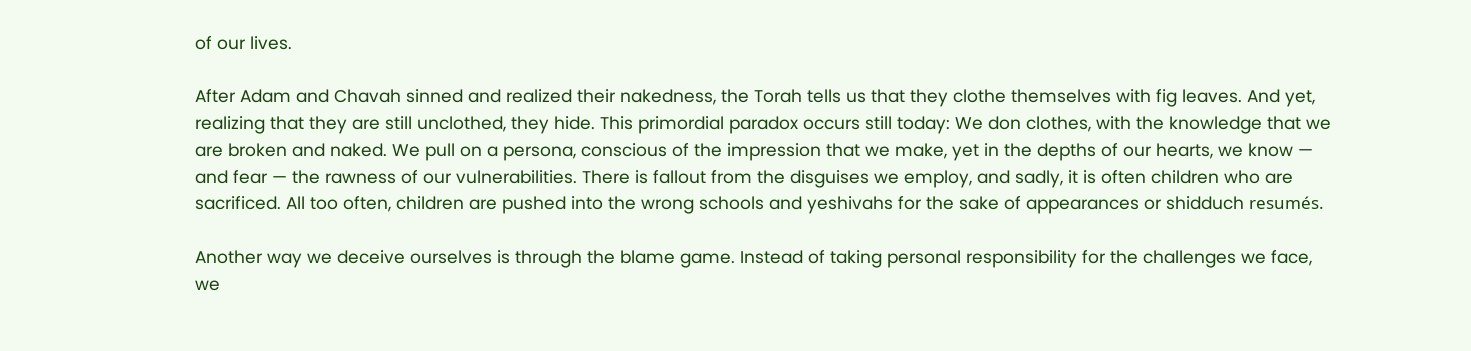of our lives.

After Adam and Chavah sinned and realized their nakedness, the Torah tells us that they clothe themselves with fig leaves. And yet, realizing that they are still unclothed, they hide. This primordial paradox occurs still today: We don clothes, with the knowledge that we are broken and naked. We pull on a persona, conscious of the impression that we make, yet in the depths of our hearts, we know — and fear — the rawness of our vulnerabilities. There is fallout from the disguises we employ, and sadly, it is often children who are sacrificed. All too often, children are pushed into the wrong schools and yeshivahs for the sake of appearances or shidduch resumés.

Another way we deceive ourselves is through the blame game. Instead of taking personal responsibility for the challenges we face, we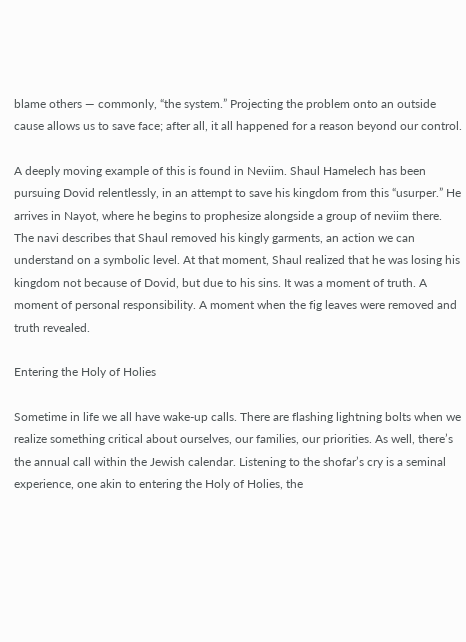blame others — commonly, “the system.” Projecting the problem onto an outside cause allows us to save face; after all, it all happened for a reason beyond our control.

A deeply moving example of this is found in Neviim. Shaul Hamelech has been pursuing Dovid relentlessly, in an attempt to save his kingdom from this “usurper.” He arrives in Nayot, where he begins to prophesize alongside a group of neviim there. The navi describes that Shaul removed his kingly garments, an action we can understand on a symbolic level. At that moment, Shaul realized that he was losing his kingdom not because of Dovid, but due to his sins. It was a moment of truth. A moment of personal responsibility. A moment when the fig leaves were removed and truth revealed.

Entering the Holy of Holies

Sometime in life we all have wake-up calls. There are flashing lightning bolts when we realize something critical about ourselves, our families, our priorities. As well, there’s the annual call within the Jewish calendar. Listening to the shofar’s cry is a seminal experience, one akin to entering the Holy of Holies, the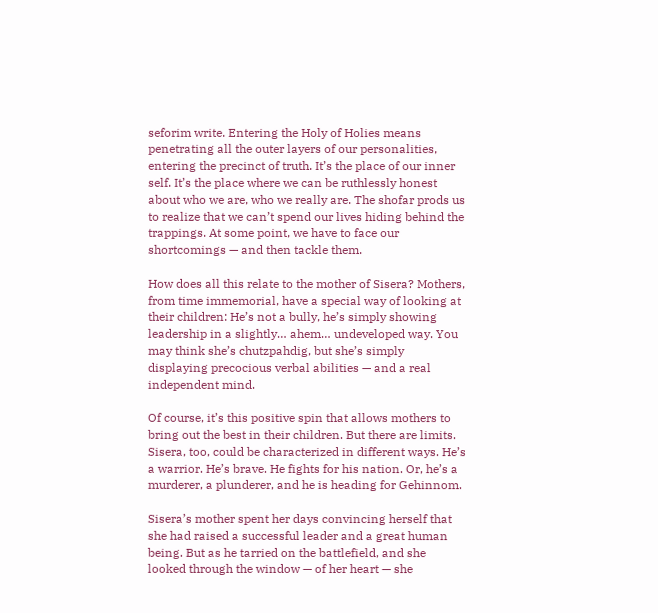seforim write. Entering the Holy of Holies means penetrating all the outer layers of our personalities, entering the precinct of truth. It’s the place of our inner self. It’s the place where we can be ruthlessly honest about who we are, who we really are. The shofar prods us to realize that we can’t spend our lives hiding behind the trappings. At some point, we have to face our shortcomings — and then tackle them.

How does all this relate to the mother of Sisera? Mothers, from time immemorial, have a special way of looking at their children: He’s not a bully, he’s simply showing leadership in a slightly… ahem… undeveloped way. You may think she’s chutzpahdig, but she’s simply displaying precocious verbal abilities — and a real independent mind.

Of course, it’s this positive spin that allows mothers to bring out the best in their children. But there are limits. Sisera, too, could be characterized in different ways. He’s a warrior. He’s brave. He fights for his nation. Or, he’s a murderer, a plunderer, and he is heading for Gehinnom.

Sisera’s mother spent her days convincing herself that she had raised a successful leader and a great human being. But as he tarried on the battlefield, and she looked through the window — of her heart — she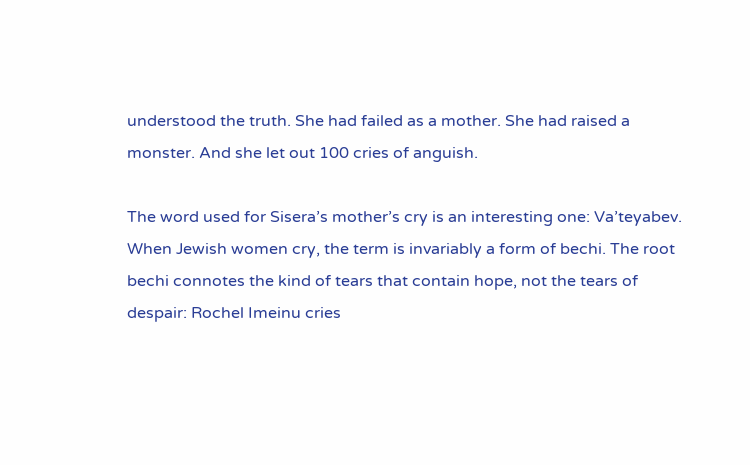understood the truth. She had failed as a mother. She had raised a monster. And she let out 100 cries of anguish.

The word used for Sisera’s mother’s cry is an interesting one: Va’teyabev. When Jewish women cry, the term is invariably a form of bechi. The root bechi connotes the kind of tears that contain hope, not the tears of despair: Rochel Imeinu cries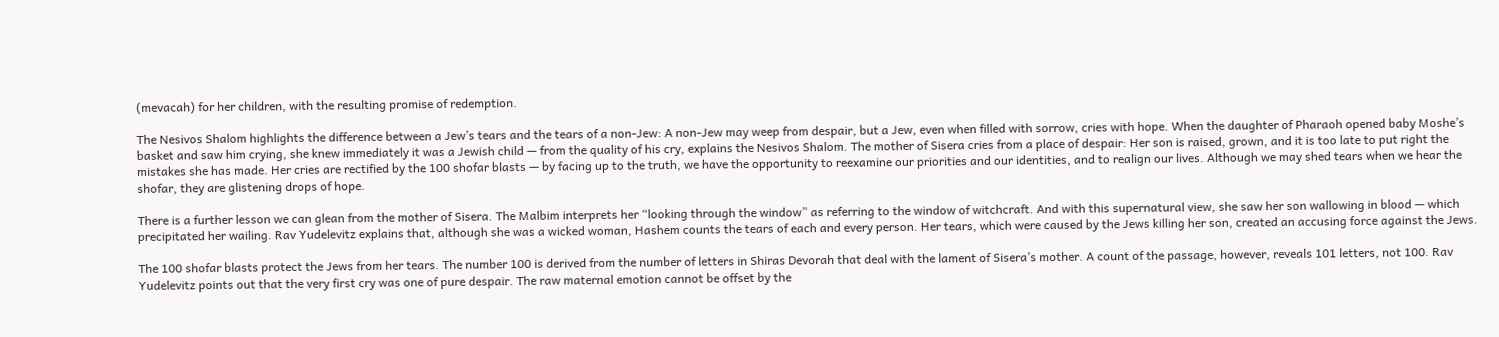(mevacah) for her children, with the resulting promise of redemption.

The Nesivos Shalom highlights the difference between a Jew’s tears and the tears of a non-Jew: A non-Jew may weep from despair, but a Jew, even when filled with sorrow, cries with hope. When the daughter of Pharaoh opened baby Moshe’s basket and saw him crying, she knew immediately it was a Jewish child — from the quality of his cry, explains the Nesivos Shalom. The mother of Sisera cries from a place of despair: Her son is raised, grown, and it is too late to put right the mistakes she has made. Her cries are rectified by the 100 shofar blasts — by facing up to the truth, we have the opportunity to reexamine our priorities and our identities, and to realign our lives. Although we may shed tears when we hear the shofar, they are glistening drops of hope.

There is a further lesson we can glean from the mother of Sisera. The Malbim interprets her “looking through the window” as referring to the window of witchcraft. And with this supernatural view, she saw her son wallowing in blood — which precipitated her wailing. Rav Yudelevitz explains that, although she was a wicked woman, Hashem counts the tears of each and every person. Her tears, which were caused by the Jews killing her son, created an accusing force against the Jews.

The 100 shofar blasts protect the Jews from her tears. The number 100 is derived from the number of letters in Shiras Devorah that deal with the lament of Sisera’s mother. A count of the passage, however, reveals 101 letters, not 100. Rav Yudelevitz points out that the very first cry was one of pure despair. The raw maternal emotion cannot be offset by the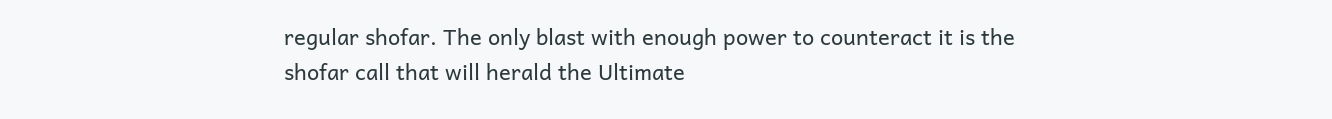regular shofar. The only blast with enough power to counteract it is the shofar call that will herald the Ultimate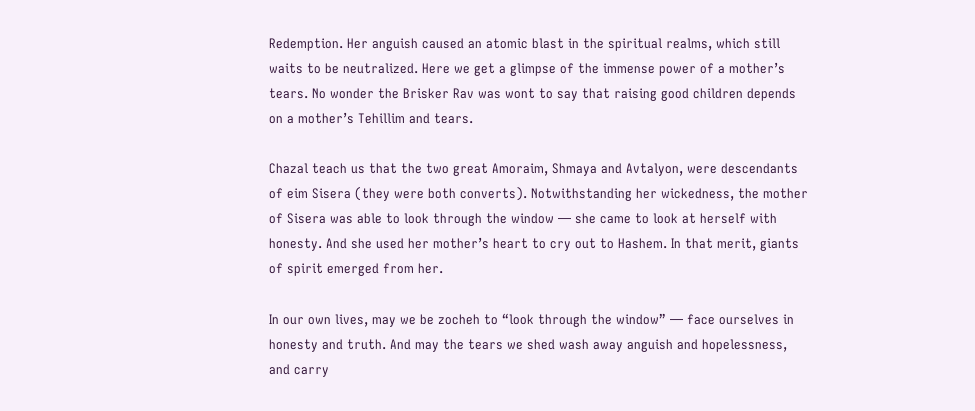Redemption. Her anguish caused an atomic blast in the spiritual realms, which still waits to be neutralized. Here we get a glimpse of the immense power of a mother’s tears. No wonder the Brisker Rav was wont to say that raising good children depends on a mother’s Tehillim and tears.

Chazal teach us that the two great Amoraim, Shmaya and Avtalyon, were descendants of eim Sisera (they were both converts). Notwithstanding her wickedness, the mother of Sisera was able to look through the window — she came to look at herself with honesty. And she used her mother’s heart to cry out to Hashem. In that merit, giants of spirit emerged from her.

In our own lives, may we be zocheh to “look through the window” — face ourselves in honesty and truth. And may the tears we shed wash away anguish and hopelessness, and carry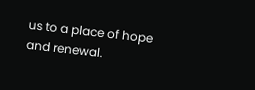us to a place of hope and renewal.